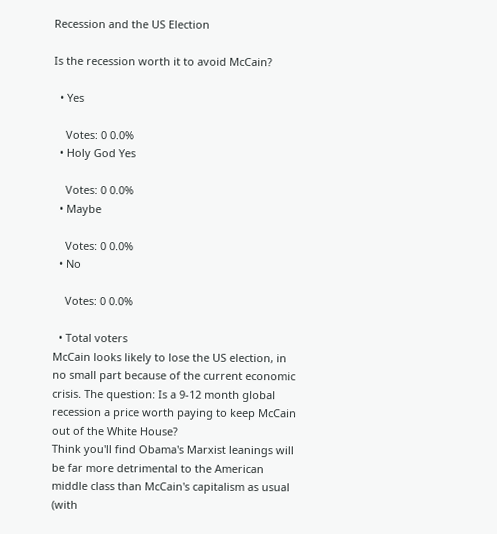Recession and the US Election

Is the recession worth it to avoid McCain?

  • Yes

    Votes: 0 0.0%
  • Holy God Yes

    Votes: 0 0.0%
  • Maybe

    Votes: 0 0.0%
  • No

    Votes: 0 0.0%

  • Total voters
McCain looks likely to lose the US election, in no small part because of the current economic crisis. The question: Is a 9-12 month global recession a price worth paying to keep McCain out of the White House?
Think you'll find Obama's Marxist leanings will be far more detrimental to the American middle class than McCain's capitalism as usual (with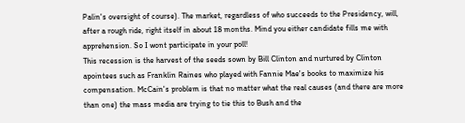Palin's oversight of course). The market, regardless of who succeeds to the Presidency, will, after a rough ride, right itself in about 18 months. Mind you either candidate fills me with apprehension. So I wont participate in your poll!
This recession is the harvest of the seeds sown by Bill Clinton and nurtured by Clinton apointees such as Franklin Raines who played with Fannie Mae's books to maximize his compensation. McCain's problem is that no matter what the real causes (and there are more than one) the mass media are trying to tie this to Bush and the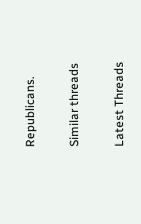Republicans.

Similar threads

Latest Threads